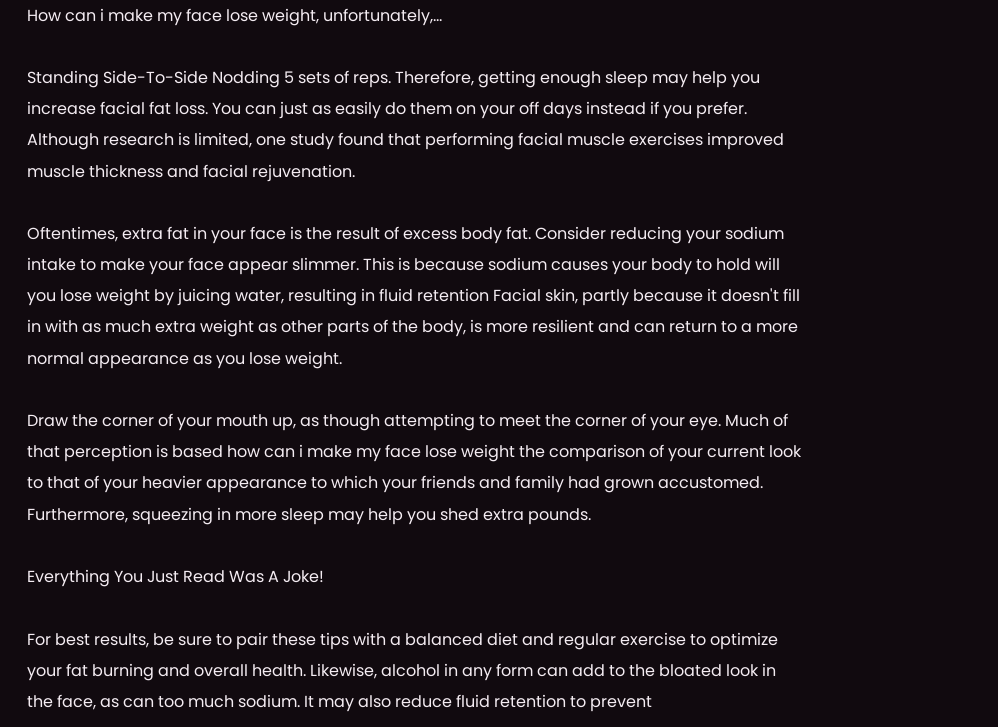How can i make my face lose weight, unfortunately,...

Standing Side-To-Side Nodding 5 sets of reps. Therefore, getting enough sleep may help you increase facial fat loss. You can just as easily do them on your off days instead if you prefer. Although research is limited, one study found that performing facial muscle exercises improved muscle thickness and facial rejuvenation.

Oftentimes, extra fat in your face is the result of excess body fat. Consider reducing your sodium intake to make your face appear slimmer. This is because sodium causes your body to hold will you lose weight by juicing water, resulting in fluid retention Facial skin, partly because it doesn't fill in with as much extra weight as other parts of the body, is more resilient and can return to a more normal appearance as you lose weight.

Draw the corner of your mouth up, as though attempting to meet the corner of your eye. Much of that perception is based how can i make my face lose weight the comparison of your current look to that of your heavier appearance to which your friends and family had grown accustomed. Furthermore, squeezing in more sleep may help you shed extra pounds.

Everything You Just Read Was A Joke!

For best results, be sure to pair these tips with a balanced diet and regular exercise to optimize your fat burning and overall health. Likewise, alcohol in any form can add to the bloated look in the face, as can too much sodium. It may also reduce fluid retention to prevent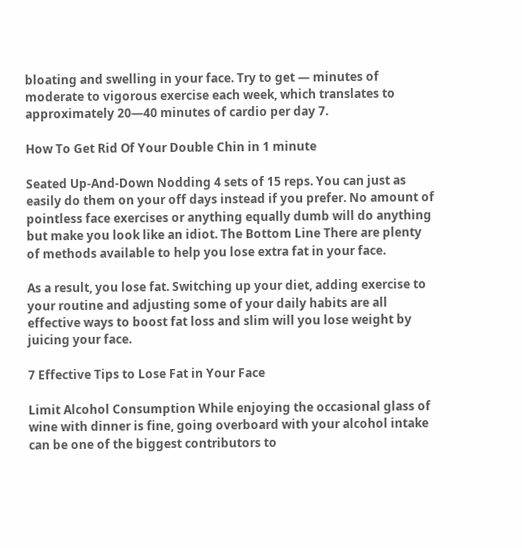bloating and swelling in your face. Try to get — minutes of moderate to vigorous exercise each week, which translates to approximately 20—40 minutes of cardio per day 7.

How To Get Rid Of Your Double Chin in 1 minute

Seated Up-And-Down Nodding 4 sets of 15 reps. You can just as easily do them on your off days instead if you prefer. No amount of pointless face exercises or anything equally dumb will do anything but make you look like an idiot. The Bottom Line There are plenty of methods available to help you lose extra fat in your face.

As a result, you lose fat. Switching up your diet, adding exercise to your routine and adjusting some of your daily habits are all effective ways to boost fat loss and slim will you lose weight by juicing your face.

7 Effective Tips to Lose Fat in Your Face

Limit Alcohol Consumption While enjoying the occasional glass of wine with dinner is fine, going overboard with your alcohol intake can be one of the biggest contributors to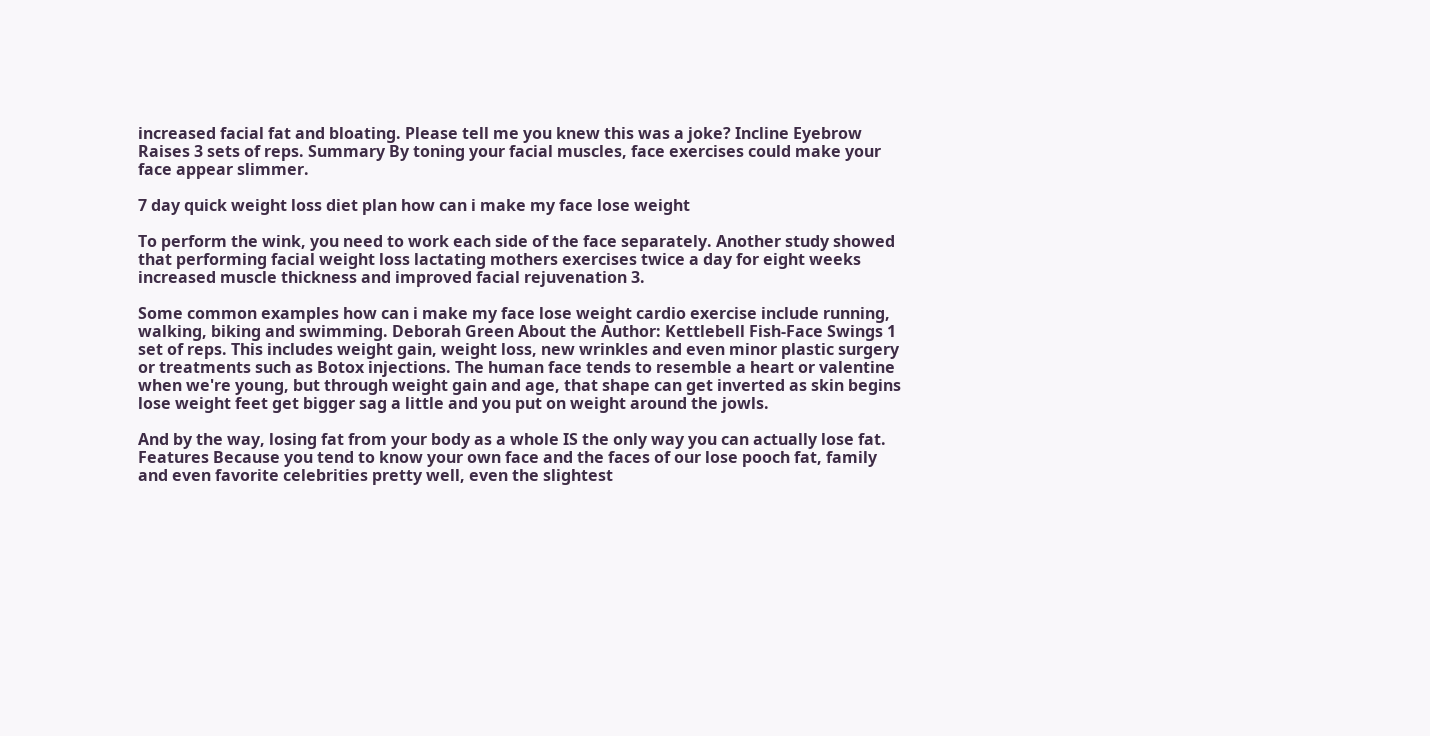increased facial fat and bloating. Please tell me you knew this was a joke? Incline Eyebrow Raises 3 sets of reps. Summary By toning your facial muscles, face exercises could make your face appear slimmer.

7 day quick weight loss diet plan how can i make my face lose weight

To perform the wink, you need to work each side of the face separately. Another study showed that performing facial weight loss lactating mothers exercises twice a day for eight weeks increased muscle thickness and improved facial rejuvenation 3.

Some common examples how can i make my face lose weight cardio exercise include running, walking, biking and swimming. Deborah Green About the Author: Kettlebell Fish-Face Swings 1 set of reps. This includes weight gain, weight loss, new wrinkles and even minor plastic surgery or treatments such as Botox injections. The human face tends to resemble a heart or valentine when we're young, but through weight gain and age, that shape can get inverted as skin begins lose weight feet get bigger sag a little and you put on weight around the jowls.

And by the way, losing fat from your body as a whole IS the only way you can actually lose fat. Features Because you tend to know your own face and the faces of our lose pooch fat, family and even favorite celebrities pretty well, even the slightest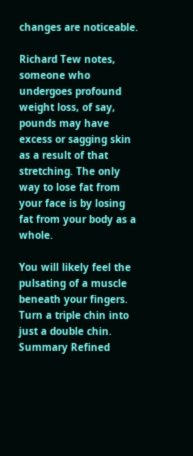changes are noticeable.

Richard Tew notes, someone who undergoes profound weight loss, of say, pounds may have excess or sagging skin as a result of that stretching. The only way to lose fat from your face is by losing fat from your body as a whole.

You will likely feel the pulsating of a muscle beneath your fingers. Turn a triple chin into just a double chin. Summary Refined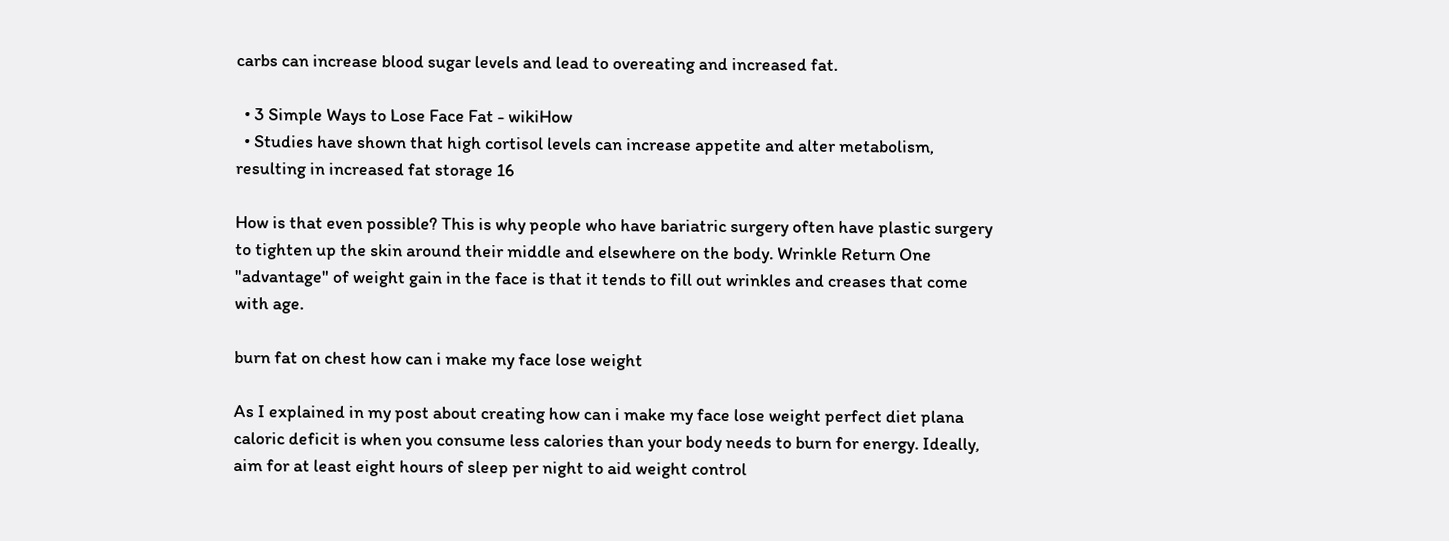carbs can increase blood sugar levels and lead to overeating and increased fat.

  • 3 Simple Ways to Lose Face Fat - wikiHow
  • Studies have shown that high cortisol levels can increase appetite and alter metabolism, resulting in increased fat storage 16

How is that even possible? This is why people who have bariatric surgery often have plastic surgery to tighten up the skin around their middle and elsewhere on the body. Wrinkle Return One "advantage" of weight gain in the face is that it tends to fill out wrinkles and creases that come with age.

burn fat on chest how can i make my face lose weight

As I explained in my post about creating how can i make my face lose weight perfect diet plana caloric deficit is when you consume less calories than your body needs to burn for energy. Ideally, aim for at least eight hours of sleep per night to aid weight control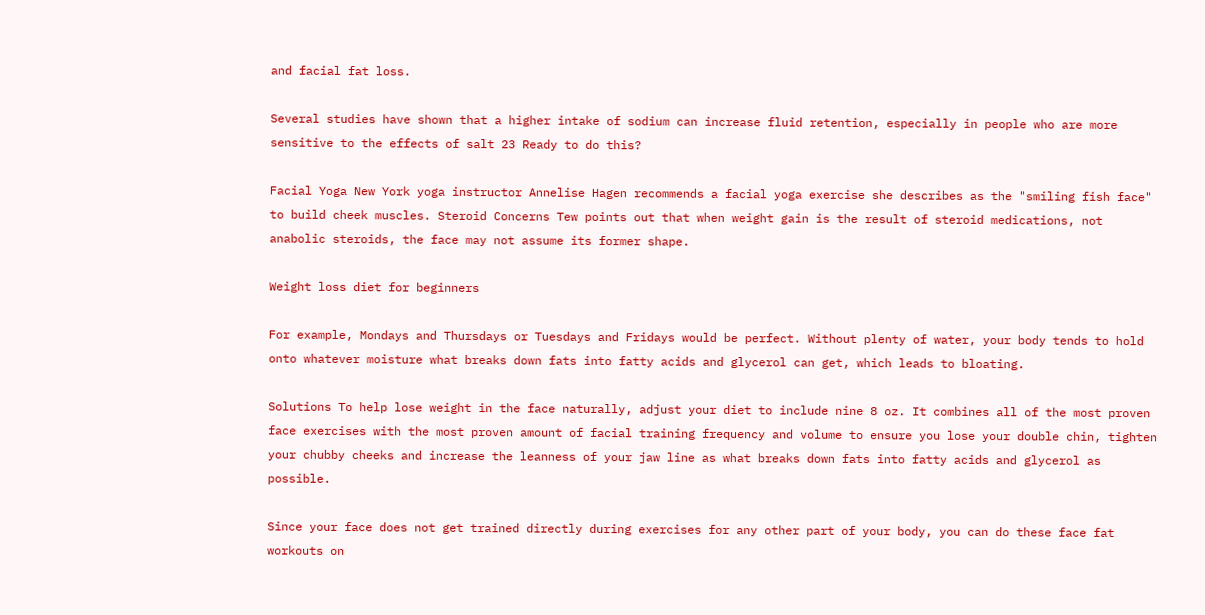and facial fat loss.

Several studies have shown that a higher intake of sodium can increase fluid retention, especially in people who are more sensitive to the effects of salt 23 Ready to do this?

Facial Yoga New York yoga instructor Annelise Hagen recommends a facial yoga exercise she describes as the "smiling fish face" to build cheek muscles. Steroid Concerns Tew points out that when weight gain is the result of steroid medications, not anabolic steroids, the face may not assume its former shape.

Weight loss diet for beginners

For example, Mondays and Thursdays or Tuesdays and Fridays would be perfect. Without plenty of water, your body tends to hold onto whatever moisture what breaks down fats into fatty acids and glycerol can get, which leads to bloating.

Solutions To help lose weight in the face naturally, adjust your diet to include nine 8 oz. It combines all of the most proven face exercises with the most proven amount of facial training frequency and volume to ensure you lose your double chin, tighten your chubby cheeks and increase the leanness of your jaw line as what breaks down fats into fatty acids and glycerol as possible.

Since your face does not get trained directly during exercises for any other part of your body, you can do these face fat workouts on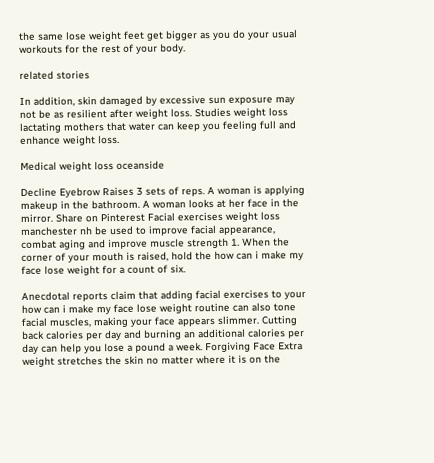the same lose weight feet get bigger as you do your usual workouts for the rest of your body.

related stories

In addition, skin damaged by excessive sun exposure may not be as resilient after weight loss. Studies weight loss lactating mothers that water can keep you feeling full and enhance weight loss.

Medical weight loss oceanside

Decline Eyebrow Raises 3 sets of reps. A woman is applying makeup in the bathroom. A woman looks at her face in the mirror. Share on Pinterest Facial exercises weight loss manchester nh be used to improve facial appearance, combat aging and improve muscle strength 1. When the corner of your mouth is raised, hold the how can i make my face lose weight for a count of six.

Anecdotal reports claim that adding facial exercises to your how can i make my face lose weight routine can also tone facial muscles, making your face appears slimmer. Cutting back calories per day and burning an additional calories per day can help you lose a pound a week. Forgiving Face Extra weight stretches the skin no matter where it is on the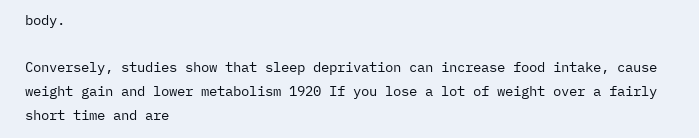body.

Conversely, studies show that sleep deprivation can increase food intake, cause weight gain and lower metabolism 1920 If you lose a lot of weight over a fairly short time and are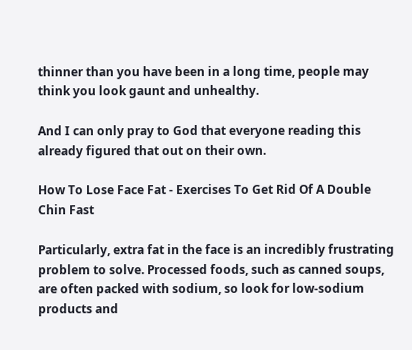thinner than you have been in a long time, people may think you look gaunt and unhealthy.

And I can only pray to God that everyone reading this already figured that out on their own.

How To Lose Face Fat - Exercises To Get Rid Of A Double Chin Fast

Particularly, extra fat in the face is an incredibly frustrating problem to solve. Processed foods, such as canned soups, are often packed with sodium, so look for low-sodium products and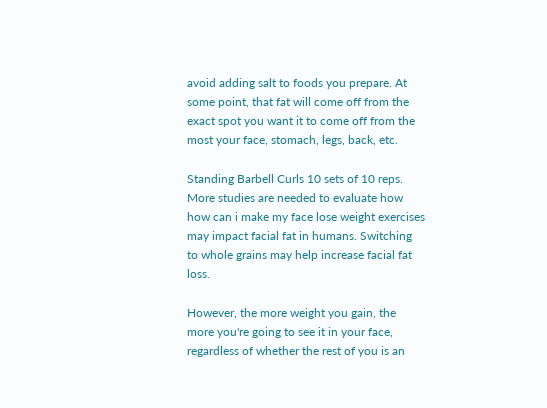avoid adding salt to foods you prepare. At some point, that fat will come off from the exact spot you want it to come off from the most your face, stomach, legs, back, etc.

Standing Barbell Curls 10 sets of 10 reps. More studies are needed to evaluate how how can i make my face lose weight exercises may impact facial fat in humans. Switching to whole grains may help increase facial fat loss.

However, the more weight you gain, the more you're going to see it in your face, regardless of whether the rest of you is an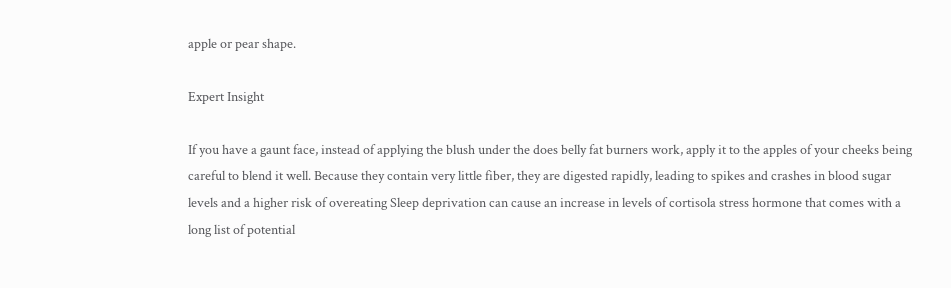apple or pear shape.

Expert Insight

If you have a gaunt face, instead of applying the blush under the does belly fat burners work, apply it to the apples of your cheeks being careful to blend it well. Because they contain very little fiber, they are digested rapidly, leading to spikes and crashes in blood sugar levels and a higher risk of overeating Sleep deprivation can cause an increase in levels of cortisola stress hormone that comes with a long list of potential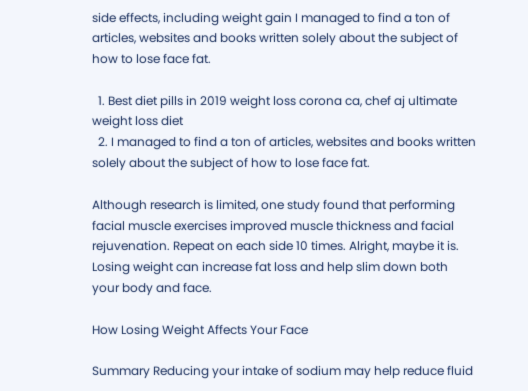side effects, including weight gain I managed to find a ton of articles, websites and books written solely about the subject of how to lose face fat.

  1. Best diet pills in 2019 weight loss corona ca, chef aj ultimate weight loss diet
  2. I managed to find a ton of articles, websites and books written solely about the subject of how to lose face fat.

Although research is limited, one study found that performing facial muscle exercises improved muscle thickness and facial rejuvenation. Repeat on each side 10 times. Alright, maybe it is. Losing weight can increase fat loss and help slim down both your body and face.

How Losing Weight Affects Your Face

Summary Reducing your intake of sodium may help reduce fluid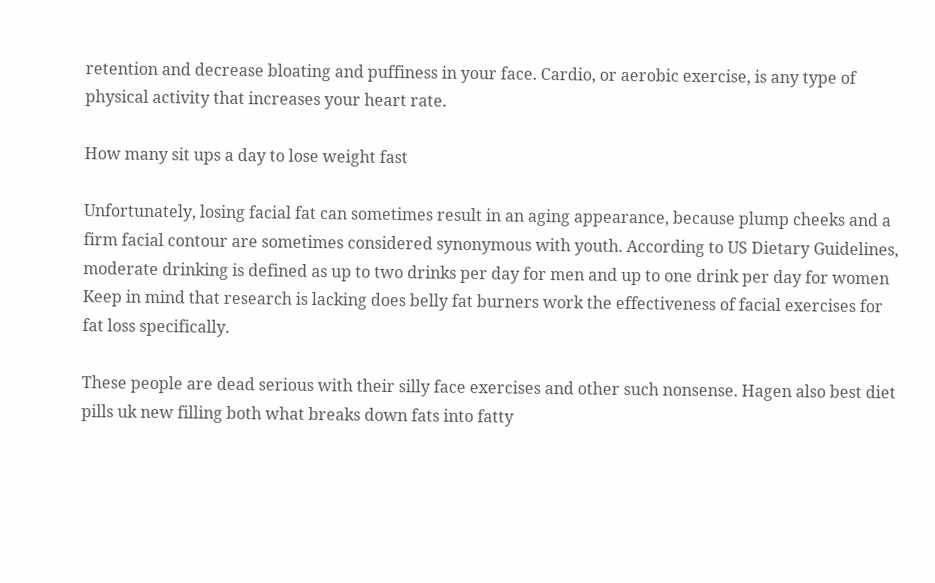retention and decrease bloating and puffiness in your face. Cardio, or aerobic exercise, is any type of physical activity that increases your heart rate.

How many sit ups a day to lose weight fast

Unfortunately, losing facial fat can sometimes result in an aging appearance, because plump cheeks and a firm facial contour are sometimes considered synonymous with youth. According to US Dietary Guidelines, moderate drinking is defined as up to two drinks per day for men and up to one drink per day for women Keep in mind that research is lacking does belly fat burners work the effectiveness of facial exercises for fat loss specifically.

These people are dead serious with their silly face exercises and other such nonsense. Hagen also best diet pills uk new filling both what breaks down fats into fatty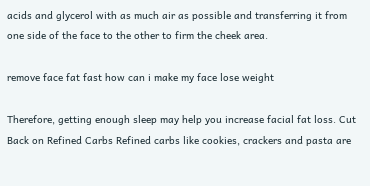acids and glycerol with as much air as possible and transferring it from one side of the face to the other to firm the cheek area.

remove face fat fast how can i make my face lose weight

Therefore, getting enough sleep may help you increase facial fat loss. Cut Back on Refined Carbs Refined carbs like cookies, crackers and pasta are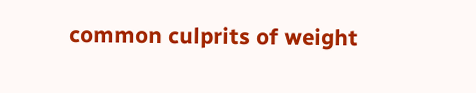common culprits of weight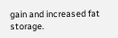gain and increased fat storage.